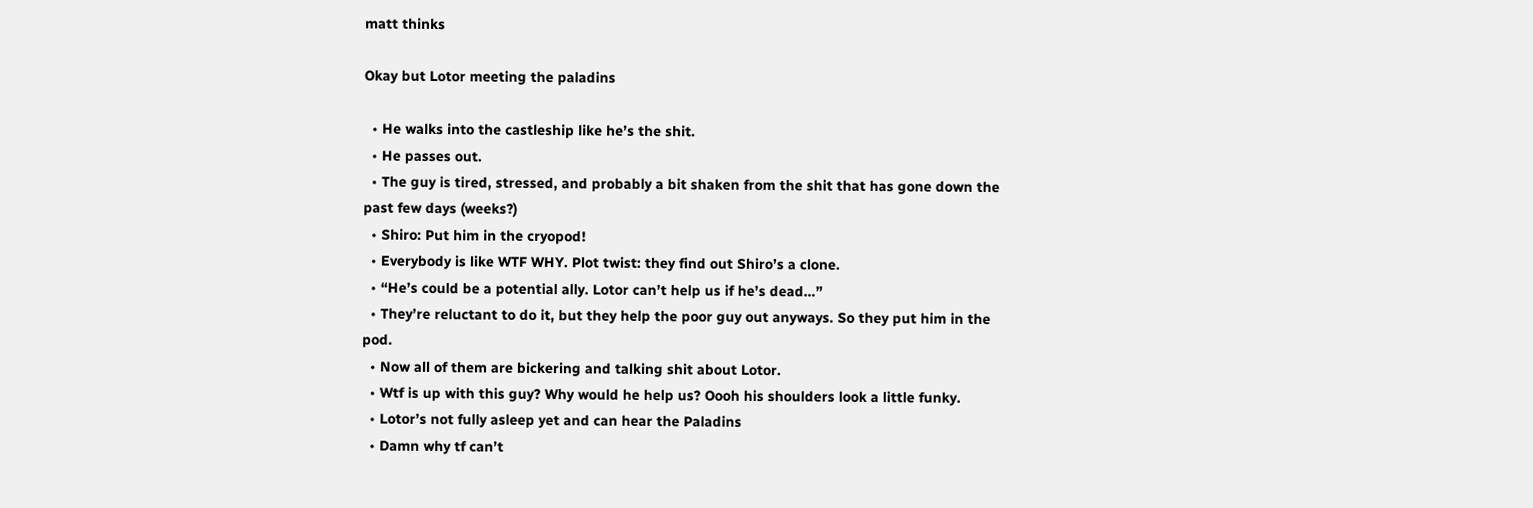matt thinks

Okay but Lotor meeting the paladins

  • He walks into the castleship like he’s the shit.
  • He passes out.
  • The guy is tired, stressed, and probably a bit shaken from the shit that has gone down the past few days (weeks?)
  • Shiro: Put him in the cryopod!
  • Everybody is like WTF WHY. Plot twist: they find out Shiro’s a clone.
  • “He’s could be a potential ally. Lotor can’t help us if he’s dead…”
  • They’re reluctant to do it, but they help the poor guy out anyways. So they put him in the pod.
  • Now all of them are bickering and talking shit about Lotor.
  • Wtf is up with this guy? Why would he help us? Oooh his shoulders look a little funky.
  • Lotor’s not fully asleep yet and can hear the Paladins
  • Damn why tf can’t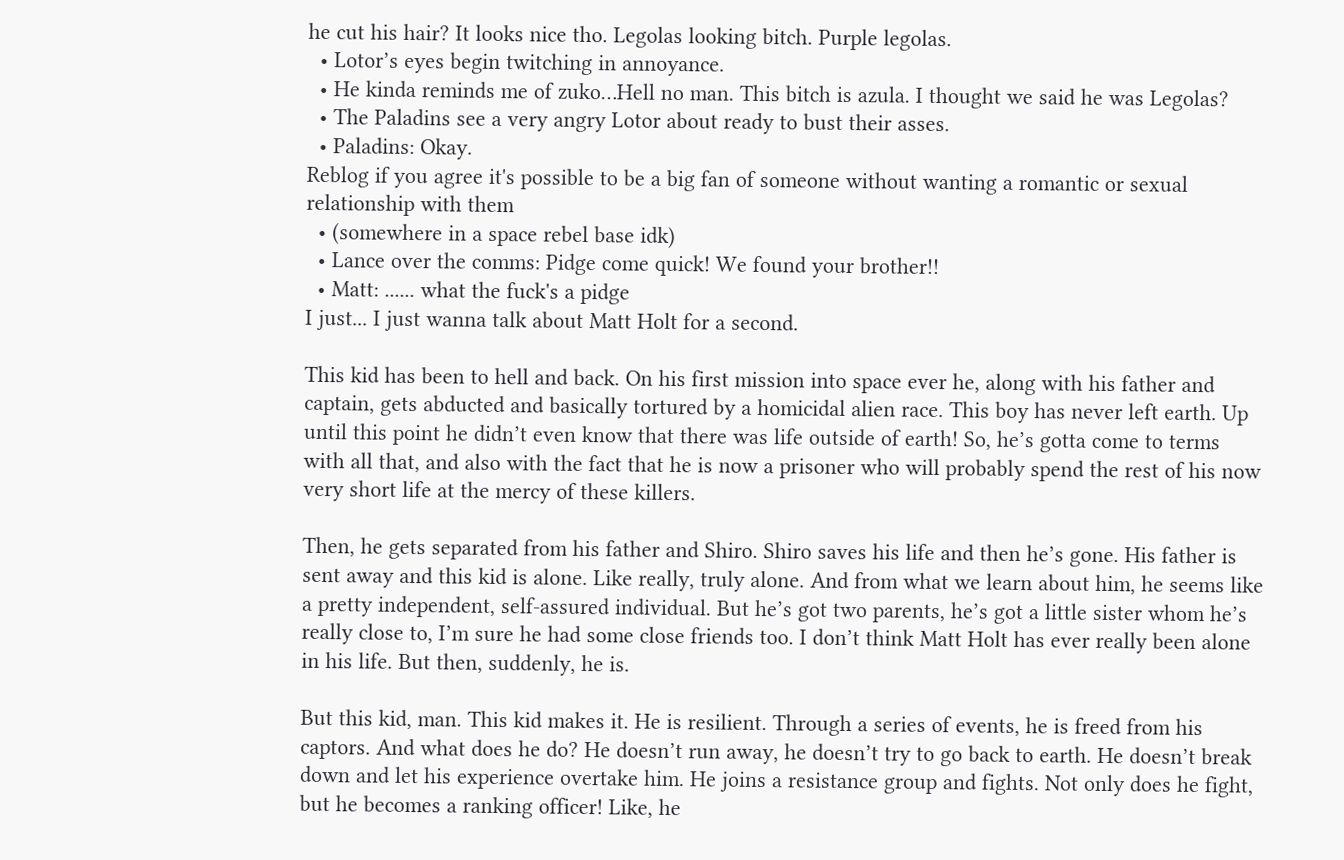he cut his hair? It looks nice tho. Legolas looking bitch. Purple legolas.
  • Lotor’s eyes begin twitching in annoyance.
  • He kinda reminds me of zuko…Hell no man. This bitch is azula. I thought we said he was Legolas?
  • The Paladins see a very angry Lotor about ready to bust their asses.
  • Paladins: Okay.
Reblog if you agree it's possible to be a big fan of someone without wanting a romantic or sexual relationship with them
  • (somewhere in a space rebel base idk)
  • Lance over the comms: Pidge come quick! We found your brother!!
  • Matt: ...... what the fuck's a pidge
I just... I just wanna talk about Matt Holt for a second.

This kid has been to hell and back. On his first mission into space ever he, along with his father and captain, gets abducted and basically tortured by a homicidal alien race. This boy has never left earth. Up until this point he didn’t even know that there was life outside of earth! So, he’s gotta come to terms with all that, and also with the fact that he is now a prisoner who will probably spend the rest of his now very short life at the mercy of these killers.

Then, he gets separated from his father and Shiro. Shiro saves his life and then he’s gone. His father is sent away and this kid is alone. Like really, truly alone. And from what we learn about him, he seems like a pretty independent, self-assured individual. But he’s got two parents, he’s got a little sister whom he’s really close to, I’m sure he had some close friends too. I don’t think Matt Holt has ever really been alone in his life. But then, suddenly, he is.

But this kid, man. This kid makes it. He is resilient. Through a series of events, he is freed from his captors. And what does he do? He doesn’t run away, he doesn’t try to go back to earth. He doesn’t break down and let his experience overtake him. He joins a resistance group and fights. Not only does he fight, but he becomes a ranking officer! Like, he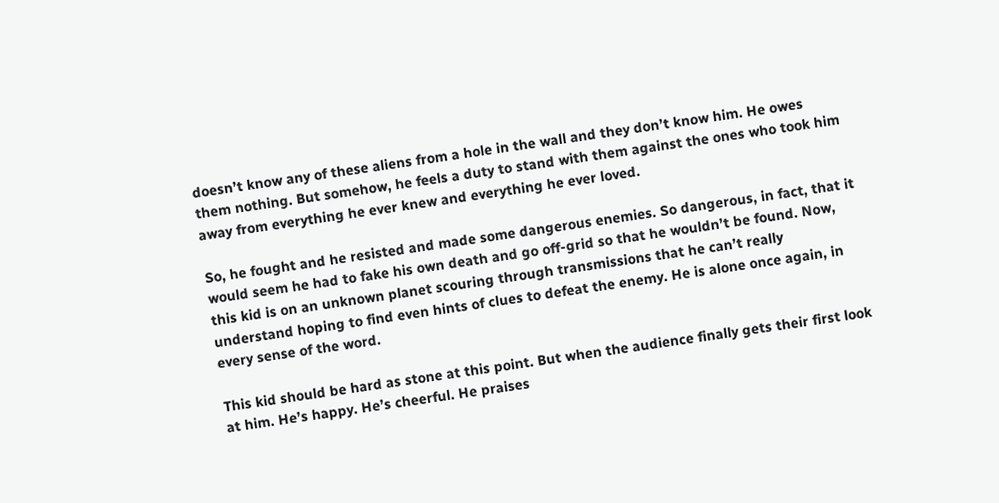doesn’t know any of these aliens from a hole in the wall and they don’t know him. He owes them nothing. But somehow, he feels a duty to stand with them against the ones who took him away from everything he ever knew and everything he ever loved.

So, he fought and he resisted and made some dangerous enemies. So dangerous, in fact, that it would seem he had to fake his own death and go off-grid so that he wouldn’t be found. Now, this kid is on an unknown planet scouring through transmissions that he can’t really understand hoping to find even hints of clues to defeat the enemy. He is alone once again, in every sense of the word.

This kid should be hard as stone at this point. But when the audience finally gets their first look at him. He’s happy. He’s cheerful. He praises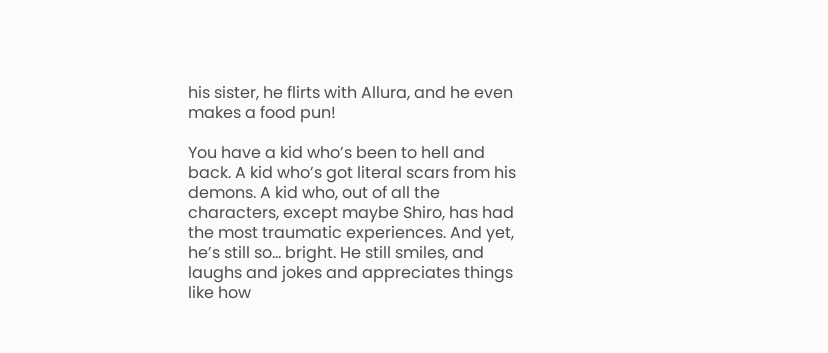his sister, he flirts with Allura, and he even makes a food pun!

You have a kid who’s been to hell and back. A kid who’s got literal scars from his demons. A kid who, out of all the characters, except maybe Shiro, has had the most traumatic experiences. And yet, he’s still so… bright. He still smiles, and laughs and jokes and appreciates things like how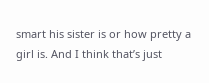smart his sister is or how pretty a girl is. And I think that’s just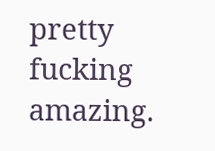pretty fucking amazing.